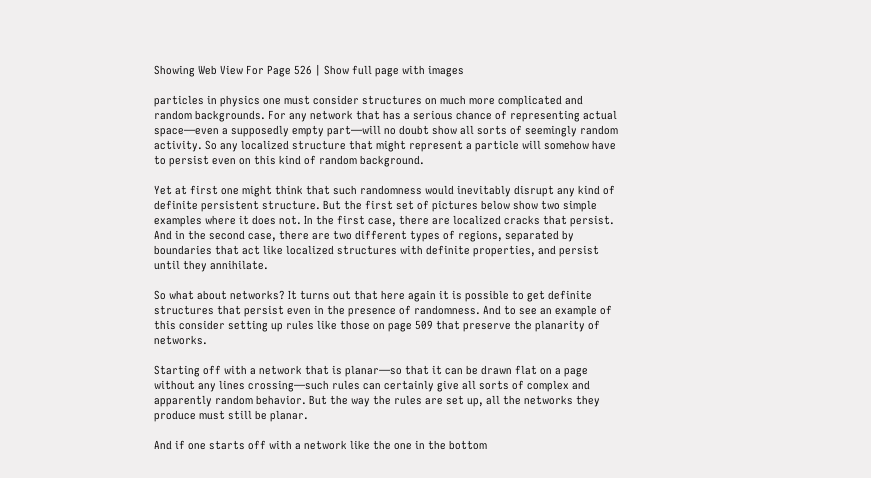Showing Web View For Page 526 | Show full page with images

particles in physics one must consider structures on much more complicated and random backgrounds. For any network that has a serious chance of representing actual space—even a supposedly empty part—will no doubt show all sorts of seemingly random activity. So any localized structure that might represent a particle will somehow have to persist even on this kind of random background.

Yet at first one might think that such randomness would inevitably disrupt any kind of definite persistent structure. But the first set of pictures below show two simple examples where it does not. In the first case, there are localized cracks that persist. And in the second case, there are two different types of regions, separated by boundaries that act like localized structures with definite properties, and persist until they annihilate.

So what about networks? It turns out that here again it is possible to get definite structures that persist even in the presence of randomness. And to see an example of this consider setting up rules like those on page 509 that preserve the planarity of networks.

Starting off with a network that is planar—so that it can be drawn flat on a page without any lines crossing—such rules can certainly give all sorts of complex and apparently random behavior. But the way the rules are set up, all the networks they produce must still be planar.

And if one starts off with a network like the one in the bottom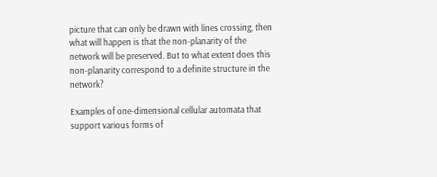picture that can only be drawn with lines crossing, then what will happen is that the non-planarity of the network will be preserved. But to what extent does this non-planarity correspond to a definite structure in the network?

Examples of one-dimensional cellular automata that support various forms of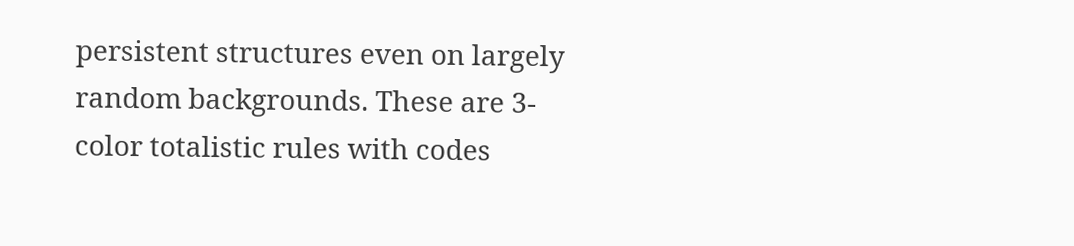persistent structures even on largely random backgrounds. These are 3-color totalistic rules with codes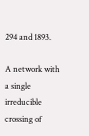294 and 1893.

A network with a single irreducible crossing of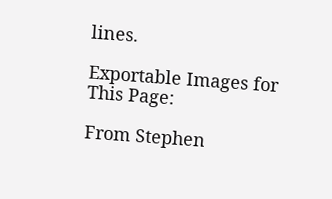lines.

Exportable Images for This Page:

From Stephen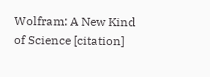Wolfram: A New Kind of Science [citation]